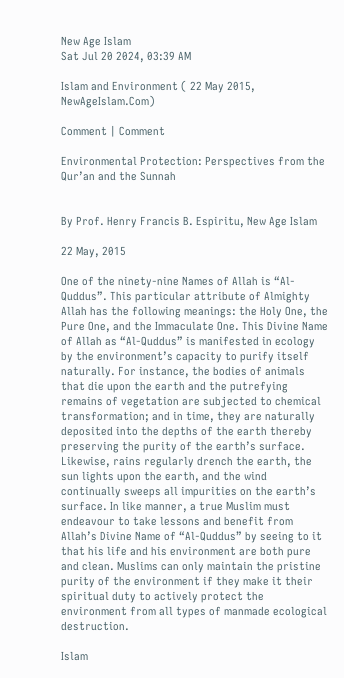New Age Islam
Sat Jul 20 2024, 03:39 AM

Islam and Environment ( 22 May 2015, NewAgeIslam.Com)

Comment | Comment

Environmental Protection: Perspectives from the Qur’an and the Sunnah


By Prof. Henry Francis B. Espiritu, New Age Islam

22 May, 2015

One of the ninety-nine Names of Allah is “Al-Quddus”. This particular attribute of Almighty Allah has the following meanings: the Holy One, the Pure One, and the Immaculate One. This Divine Name of Allah as “Al-Quddus” is manifested in ecology by the environment’s capacity to purify itself naturally. For instance, the bodies of animals that die upon the earth and the putrefying remains of vegetation are subjected to chemical transformation; and in time, they are naturally deposited into the depths of the earth thereby preserving the purity of the earth’s surface. Likewise, rains regularly drench the earth, the sun lights upon the earth, and the wind continually sweeps all impurities on the earth’s surface. In like manner, a true Muslim must endeavour to take lessons and benefit from Allah’s Divine Name of “Al-Quddus” by seeing to it that his life and his environment are both pure and clean. Muslims can only maintain the pristine purity of the environment if they make it their spiritual duty to actively protect the environment from all types of manmade ecological destruction.

Islam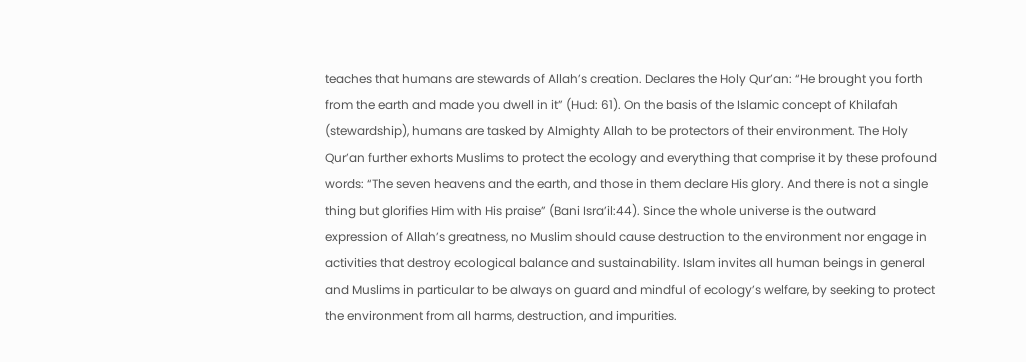teaches that humans are stewards of Allah’s creation. Declares the Holy Qur’an: “He brought you forth from the earth and made you dwell in it” (Hud: 61). On the basis of the Islamic concept of Khilafah (stewardship), humans are tasked by Almighty Allah to be protectors of their environment. The Holy Qur’an further exhorts Muslims to protect the ecology and everything that comprise it by these profound words: “The seven heavens and the earth, and those in them declare His glory. And there is not a single thing but glorifies Him with His praise” (Bani Isra’il:44). Since the whole universe is the outward expression of Allah’s greatness, no Muslim should cause destruction to the environment nor engage in activities that destroy ecological balance and sustainability. Islam invites all human beings in general and Muslims in particular to be always on guard and mindful of ecology’s welfare, by seeking to protect the environment from all harms, destruction, and impurities.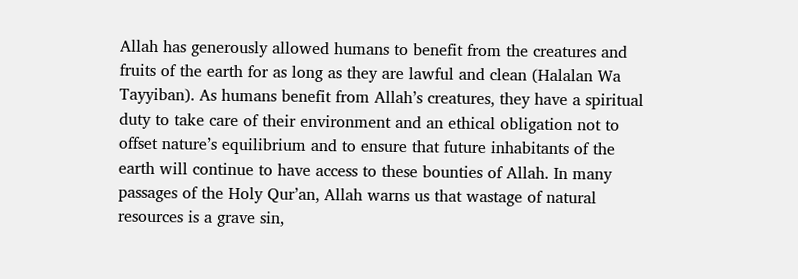Allah has generously allowed humans to benefit from the creatures and fruits of the earth for as long as they are lawful and clean (Halalan Wa Tayyiban). As humans benefit from Allah’s creatures, they have a spiritual duty to take care of their environment and an ethical obligation not to offset nature’s equilibrium and to ensure that future inhabitants of the earth will continue to have access to these bounties of Allah. In many passages of the Holy Qur’an, Allah warns us that wastage of natural resources is a grave sin,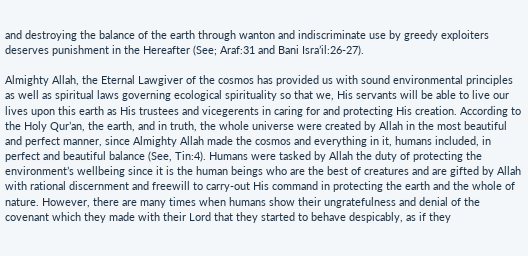and destroying the balance of the earth through wanton and indiscriminate use by greedy exploiters deserves punishment in the Hereafter (See; Araf:31 and Bani Isra’il:26-27).

Almighty Allah, the Eternal Lawgiver of the cosmos has provided us with sound environmental principles as well as spiritual laws governing ecological spirituality so that we, His servants will be able to live our lives upon this earth as His trustees and vicegerents in caring for and protecting His creation. According to the Holy Qur’an, the earth, and in truth, the whole universe were created by Allah in the most beautiful and perfect manner, since Almighty Allah made the cosmos and everything in it, humans included, in perfect and beautiful balance (See, Tin:4). Humans were tasked by Allah the duty of protecting the environment’s wellbeing since it is the human beings who are the best of creatures and are gifted by Allah with rational discernment and freewill to carry-out His command in protecting the earth and the whole of nature. However, there are many times when humans show their ungratefulness and denial of the covenant which they made with their Lord that they started to behave despicably, as if they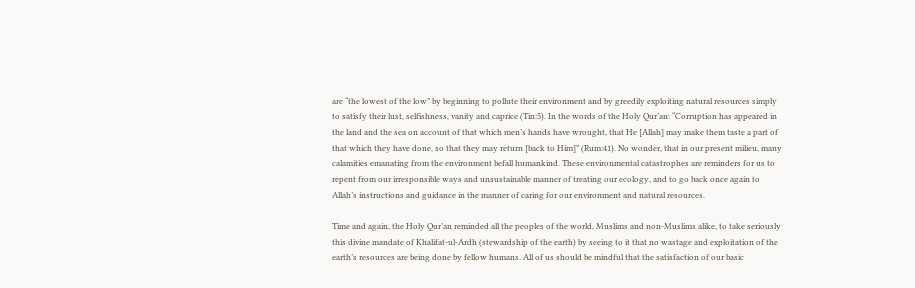are “the lowest of the low” by beginning to pollute their environment and by greedily exploiting natural resources simply to satisfy their lust, selfishness, vanity and caprice (Tin:5). In the words of the Holy Qur’an: “Corruption has appeared in the land and the sea on account of that which men’s hands have wrought, that He [Allah] may make them taste a part of that which they have done, so that they may return [back to Him]” (Rum:41). No wonder, that in our present milieu, many calamities emanating from the environment befall humankind. These environmental catastrophes are reminders for us to repent from our irresponsible ways and unsustainable manner of treating our ecology, and to go back once again to Allah’s instructions and guidance in the manner of caring for our environment and natural resources.

Time and again, the Holy Qur’an reminded all the peoples of the world, Muslims and non-Muslims alike, to take seriously this divine mandate of Khalifat-ul-Ardh (stewardship of the earth) by seeing to it that no wastage and exploitation of the earth’s resources are being done by fellow humans. All of us should be mindful that the satisfaction of our basic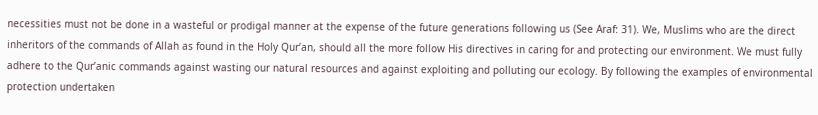necessities must not be done in a wasteful or prodigal manner at the expense of the future generations following us (See Araf: 31). We, Muslims who are the direct inheritors of the commands of Allah as found in the Holy Qur’an, should all the more follow His directives in caring for and protecting our environment. We must fully adhere to the Qur’anic commands against wasting our natural resources and against exploiting and polluting our ecology. By following the examples of environmental protection undertaken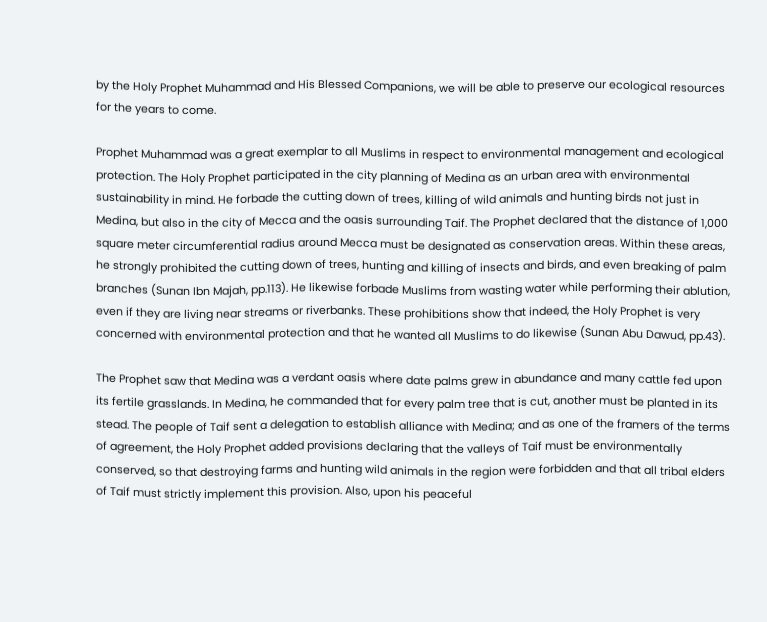by the Holy Prophet Muhammad and His Blessed Companions, we will be able to preserve our ecological resources for the years to come.

Prophet Muhammad was a great exemplar to all Muslims in respect to environmental management and ecological protection. The Holy Prophet participated in the city planning of Medina as an urban area with environmental sustainability in mind. He forbade the cutting down of trees, killing of wild animals and hunting birds not just in Medina, but also in the city of Mecca and the oasis surrounding Taif. The Prophet declared that the distance of 1,000 square meter circumferential radius around Mecca must be designated as conservation areas. Within these areas, he strongly prohibited the cutting down of trees, hunting and killing of insects and birds, and even breaking of palm branches (Sunan Ibn Majah, pp.113). He likewise forbade Muslims from wasting water while performing their ablution, even if they are living near streams or riverbanks. These prohibitions show that indeed, the Holy Prophet is very concerned with environmental protection and that he wanted all Muslims to do likewise (Sunan Abu Dawud, pp.43).

The Prophet saw that Medina was a verdant oasis where date palms grew in abundance and many cattle fed upon its fertile grasslands. In Medina, he commanded that for every palm tree that is cut, another must be planted in its stead. The people of Taif sent a delegation to establish alliance with Medina; and as one of the framers of the terms of agreement, the Holy Prophet added provisions declaring that the valleys of Taif must be environmentally conserved, so that destroying farms and hunting wild animals in the region were forbidden and that all tribal elders of Taif must strictly implement this provision. Also, upon his peaceful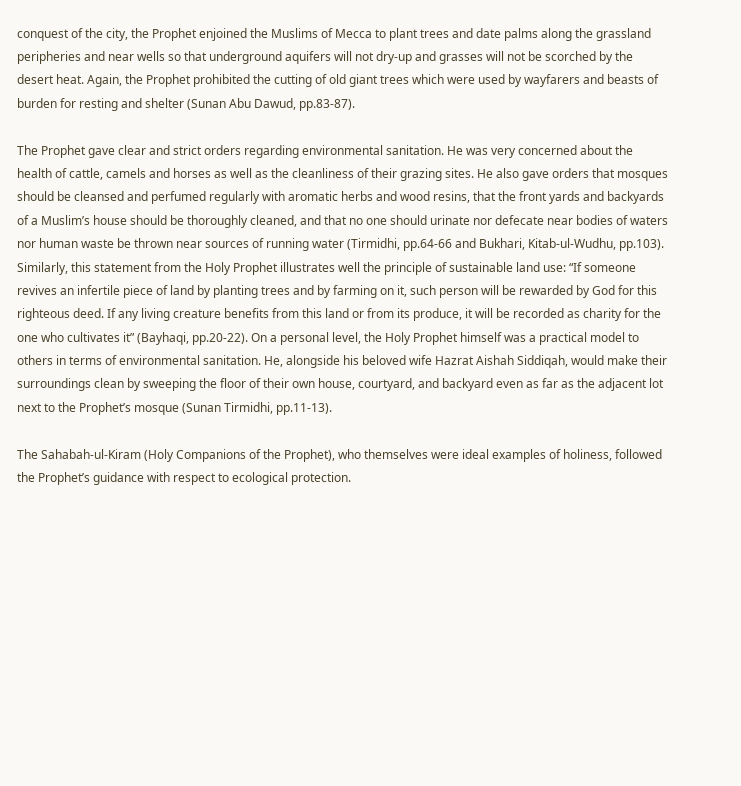conquest of the city, the Prophet enjoined the Muslims of Mecca to plant trees and date palms along the grassland peripheries and near wells so that underground aquifers will not dry-up and grasses will not be scorched by the desert heat. Again, the Prophet prohibited the cutting of old giant trees which were used by wayfarers and beasts of burden for resting and shelter (Sunan Abu Dawud, pp.83-87).

The Prophet gave clear and strict orders regarding environmental sanitation. He was very concerned about the health of cattle, camels and horses as well as the cleanliness of their grazing sites. He also gave orders that mosques should be cleansed and perfumed regularly with aromatic herbs and wood resins, that the front yards and backyards of a Muslim’s house should be thoroughly cleaned, and that no one should urinate nor defecate near bodies of waters nor human waste be thrown near sources of running water (Tirmidhi, pp.64-66 and Bukhari, Kitab-ul-Wudhu, pp.103). Similarly, this statement from the Holy Prophet illustrates well the principle of sustainable land use: “If someone revives an infertile piece of land by planting trees and by farming on it, such person will be rewarded by God for this righteous deed. If any living creature benefits from this land or from its produce, it will be recorded as charity for the one who cultivates it” (Bayhaqi, pp.20-22). On a personal level, the Holy Prophet himself was a practical model to others in terms of environmental sanitation. He, alongside his beloved wife Hazrat Aishah Siddiqah, would make their surroundings clean by sweeping the floor of their own house, courtyard, and backyard even as far as the adjacent lot next to the Prophet’s mosque (Sunan Tirmidhi, pp.11-13).

The Sahabah-ul-Kiram (Holy Companions of the Prophet), who themselves were ideal examples of holiness, followed the Prophet’s guidance with respect to ecological protection.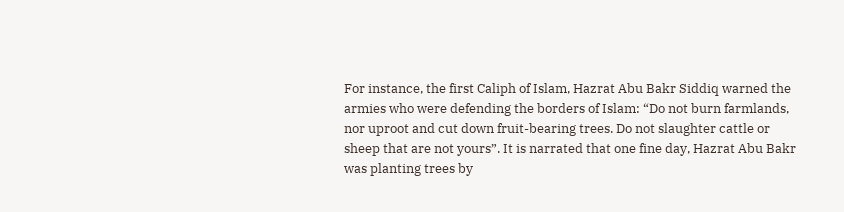For instance, the first Caliph of Islam, Hazrat Abu Bakr Siddiq warned the armies who were defending the borders of Islam: “Do not burn farmlands, nor uproot and cut down fruit-bearing trees. Do not slaughter cattle or sheep that are not yours”. It is narrated that one fine day, Hazrat Abu Bakr was planting trees by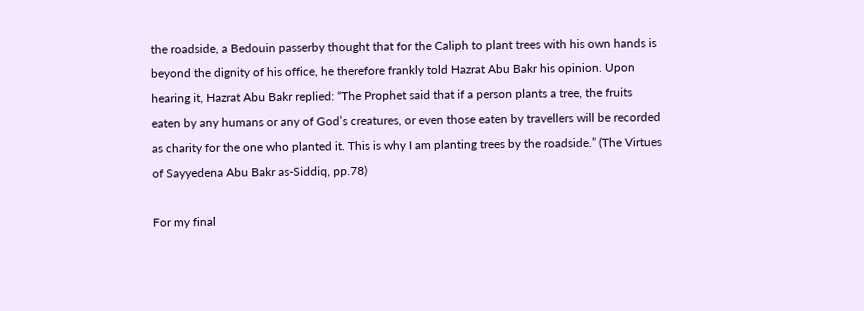the roadside, a Bedouin passerby thought that for the Caliph to plant trees with his own hands is beyond the dignity of his office, he therefore frankly told Hazrat Abu Bakr his opinion. Upon hearing it, Hazrat Abu Bakr replied: “The Prophet said that if a person plants a tree, the fruits eaten by any humans or any of God’s creatures, or even those eaten by travellers will be recorded as charity for the one who planted it. This is why I am planting trees by the roadside.” (The Virtues of Sayyedena Abu Bakr as-Siddiq, pp.78)

For my final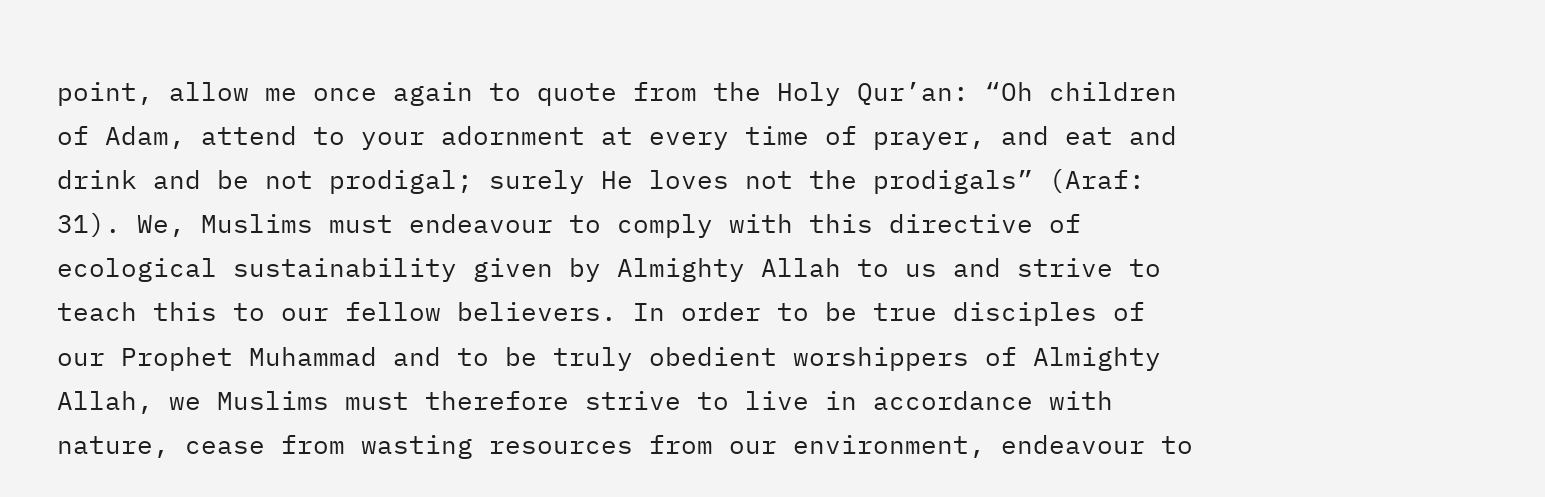point, allow me once again to quote from the Holy Qur’an: “Oh children of Adam, attend to your adornment at every time of prayer, and eat and drink and be not prodigal; surely He loves not the prodigals” (Araf: 31). We, Muslims must endeavour to comply with this directive of ecological sustainability given by Almighty Allah to us and strive to teach this to our fellow believers. In order to be true disciples of our Prophet Muhammad and to be truly obedient worshippers of Almighty Allah, we Muslims must therefore strive to live in accordance with nature, cease from wasting resources from our environment, endeavour to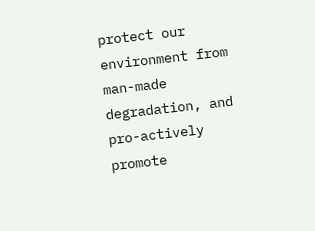protect our environment from man-made degradation, and pro-actively promote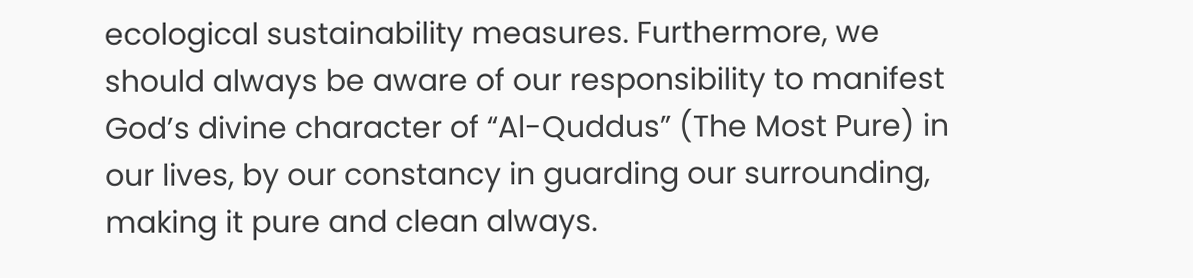ecological sustainability measures. Furthermore, we should always be aware of our responsibility to manifest God’s divine character of “Al-Quddus” (The Most Pure) in our lives, by our constancy in guarding our surrounding, making it pure and clean always.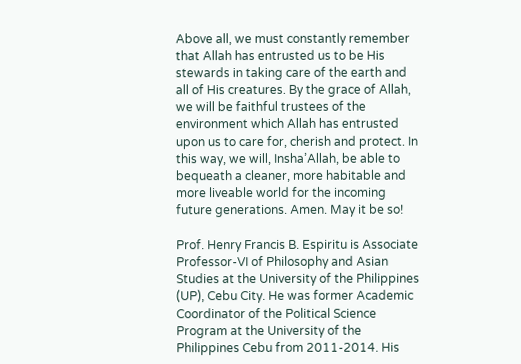Above all, we must constantly remember that Allah has entrusted us to be His stewards in taking care of the earth and all of His creatures. By the grace of Allah, we will be faithful trustees of the environment which Allah has entrusted upon us to care for, cherish and protect. In this way, we will, Insha’Allah, be able to bequeath a cleaner, more habitable and more liveable world for the incoming future generations. Amen. May it be so!

Prof. Henry Francis B. Espiritu is Associate Professor-VI of Philosophy and Asian Studies at the University of the Philippines (UP), Cebu City. He was former Academic Coordinator of the Political Science Program at the University of the Philippines Cebu from 2011-2014. His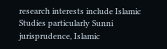research interests include Islamic Studies particularly Sunni jurisprudence, Islamic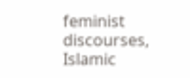feminist discourses, Islamic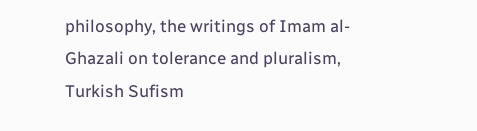philosophy, the writings of Imam al-Ghazali on tolerance and pluralism, Turkish Sufism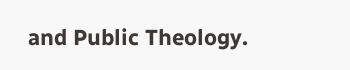and Public Theology.